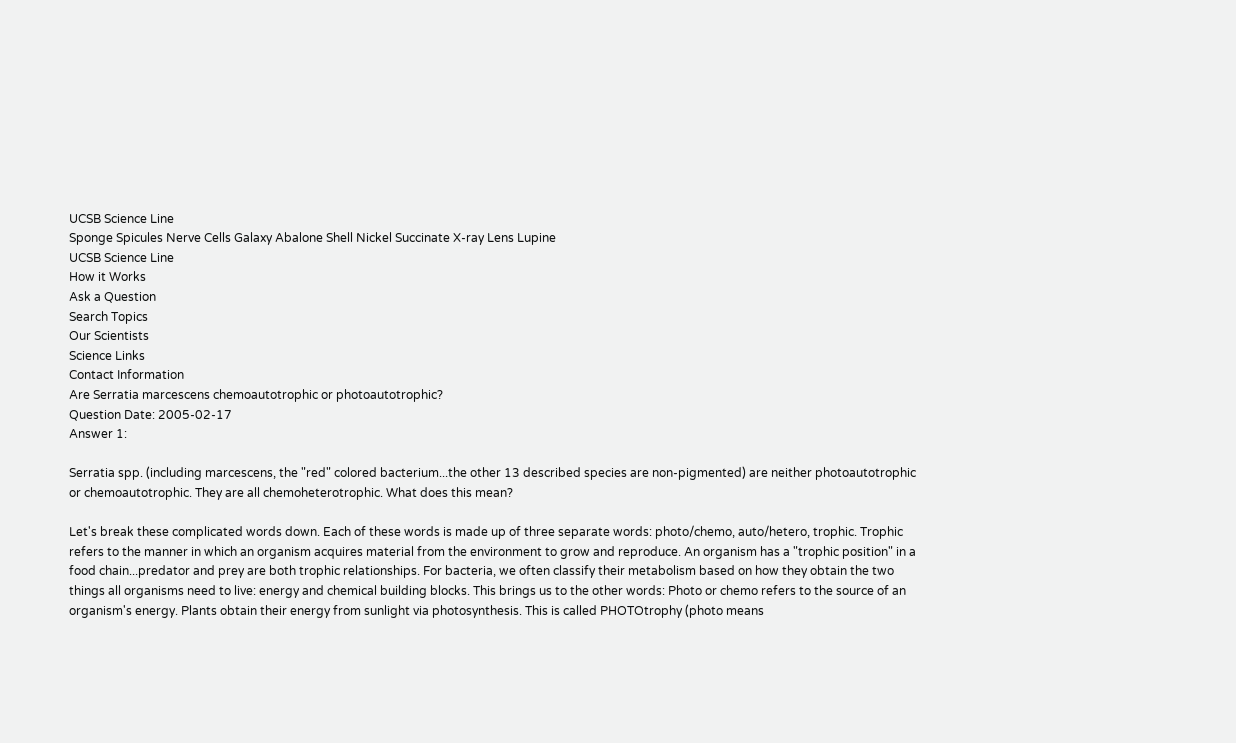UCSB Science Line
Sponge Spicules Nerve Cells Galaxy Abalone Shell Nickel Succinate X-ray Lens Lupine
UCSB Science Line
How it Works
Ask a Question
Search Topics
Our Scientists
Science Links
Contact Information
Are Serratia marcescens chemoautotrophic or photoautotrophic?
Question Date: 2005-02-17
Answer 1:

Serratia spp. (including marcescens, the "red" colored bacterium...the other 13 described species are non-pigmented) are neither photoautotrophic or chemoautotrophic. They are all chemoheterotrophic. What does this mean?

Let's break these complicated words down. Each of these words is made up of three separate words: photo/chemo, auto/hetero, trophic. Trophic refers to the manner in which an organism acquires material from the environment to grow and reproduce. An organism has a "trophic position" in a food chain...predator and prey are both trophic relationships. For bacteria, we often classify their metabolism based on how they obtain the two things all organisms need to live: energy and chemical building blocks. This brings us to the other words: Photo or chemo refers to the source of an organism's energy. Plants obtain their energy from sunlight via photosynthesis. This is called PHOTOtrophy (photo means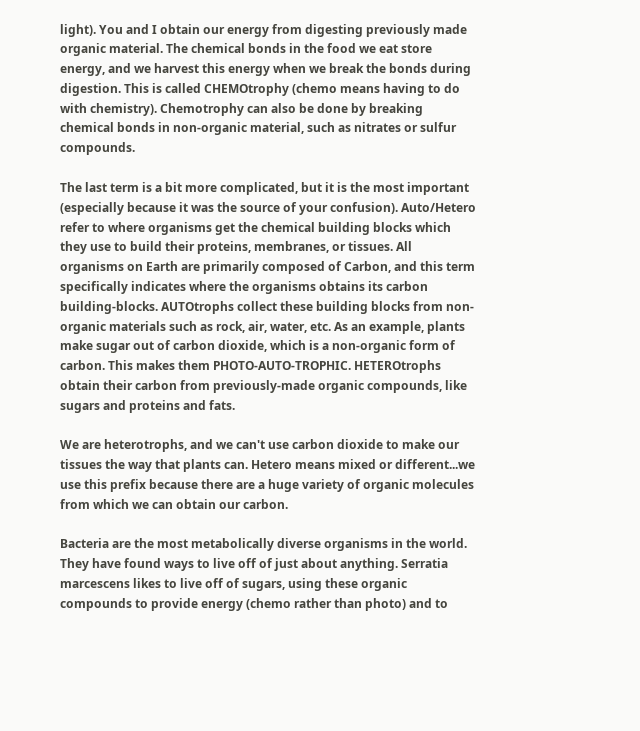light). You and I obtain our energy from digesting previously made organic material. The chemical bonds in the food we eat store energy, and we harvest this energy when we break the bonds during digestion. This is called CHEMOtrophy (chemo means having to do with chemistry). Chemotrophy can also be done by breaking chemical bonds in non-organic material, such as nitrates or sulfur compounds.

The last term is a bit more complicated, but it is the most important (especially because it was the source of your confusion). Auto/Hetero refer to where organisms get the chemical building blocks which they use to build their proteins, membranes, or tissues. All organisms on Earth are primarily composed of Carbon, and this term specifically indicates where the organisms obtains its carbon building-blocks. AUTOtrophs collect these building blocks from non-organic materials such as rock, air, water, etc. As an example, plants make sugar out of carbon dioxide, which is a non-organic form of carbon. This makes them PHOTO-AUTO-TROPHIC. HETEROtrophs obtain their carbon from previously-made organic compounds, like sugars and proteins and fats.

We are heterotrophs, and we can't use carbon dioxide to make our tissues the way that plants can. Hetero means mixed or different...we use this prefix because there are a huge variety of organic molecules from which we can obtain our carbon.

Bacteria are the most metabolically diverse organisms in the world. They have found ways to live off of just about anything. Serratia marcescens likes to live off of sugars, using these organic compounds to provide energy (chemo rather than photo) and to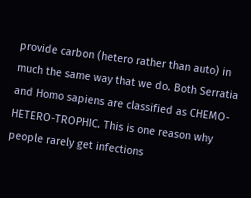provide carbon (hetero rather than auto) in much the same way that we do. Both Serratia and Homo sapiens are classified as CHEMO-HETERO-TROPHIC. This is one reason why people rarely get infections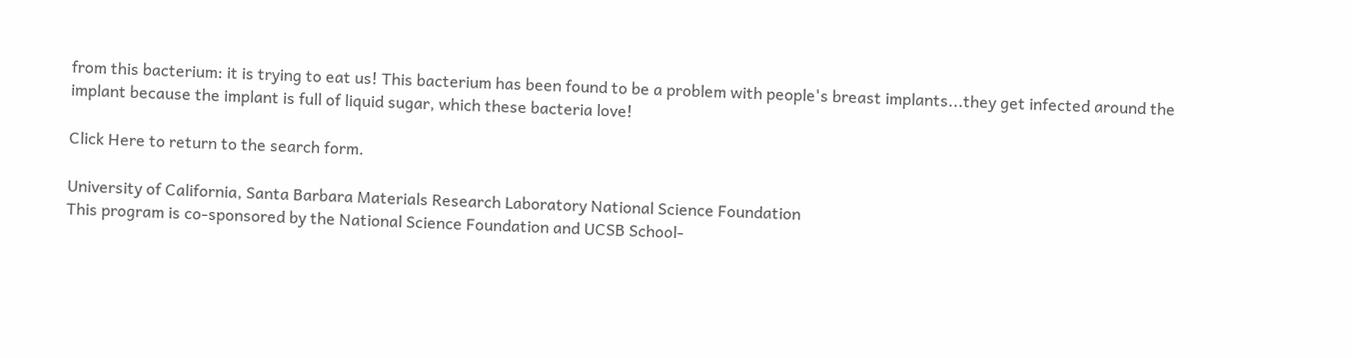from this bacterium: it is trying to eat us! This bacterium has been found to be a problem with people's breast implants...they get infected around the implant because the implant is full of liquid sugar, which these bacteria love!

Click Here to return to the search form.

University of California, Santa Barbara Materials Research Laboratory National Science Foundation
This program is co-sponsored by the National Science Foundation and UCSB School-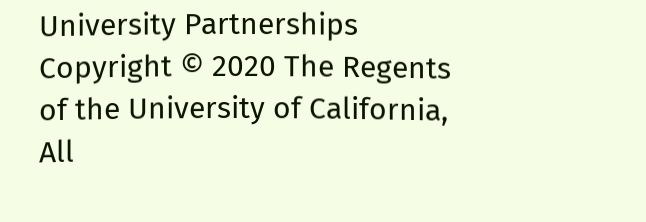University Partnerships
Copyright © 2020 The Regents of the University of California,
All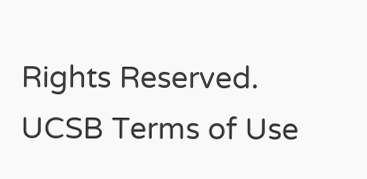Rights Reserved.
UCSB Terms of Use